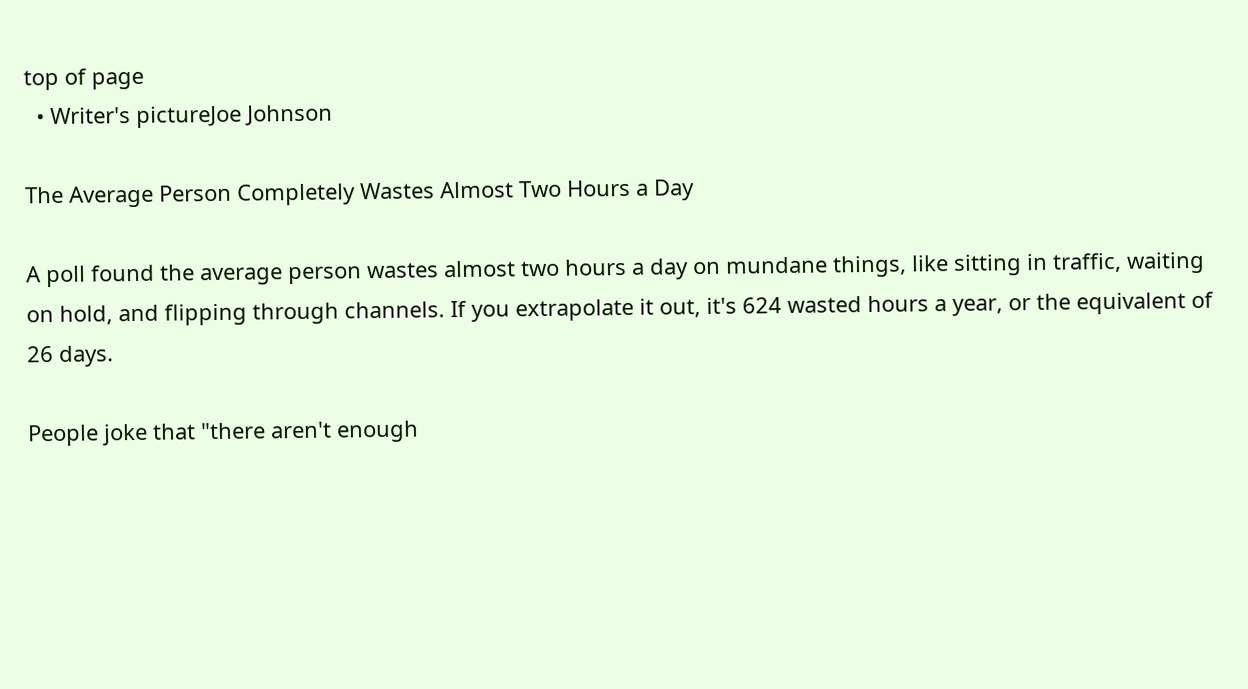top of page
  • Writer's pictureJoe Johnson

The Average Person Completely Wastes Almost Two Hours a Day

A poll found the average person wastes almost two hours a day on mundane things, like sitting in traffic, waiting on hold, and flipping through channels. If you extrapolate it out, it's 624 wasted hours a year, or the equivalent of 26 days.

People joke that "there aren't enough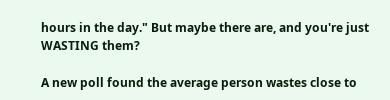hours in the day." But maybe there are, and you're just WASTING them?

A new poll found the average person wastes close to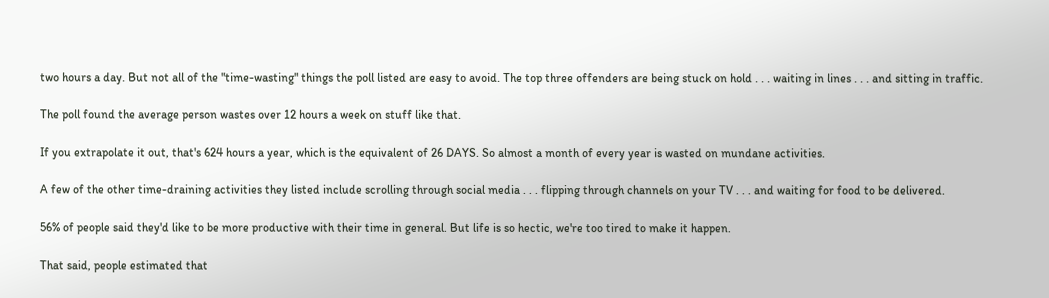two hours a day. But not all of the "time-wasting" things the poll listed are easy to avoid. The top three offenders are being stuck on hold . . . waiting in lines . . . and sitting in traffic.

The poll found the average person wastes over 12 hours a week on stuff like that.

If you extrapolate it out, that's 624 hours a year, which is the equivalent of 26 DAYS. So almost a month of every year is wasted on mundane activities.

A few of the other time-draining activities they listed include scrolling through social media . . . flipping through channels on your TV . . . and waiting for food to be delivered.

56% of people said they'd like to be more productive with their time in general. But life is so hectic, we're too tired to make it happen.

That said, people estimated that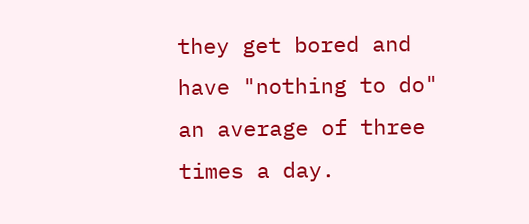they get bored and have "nothing to do" an average of three times a day.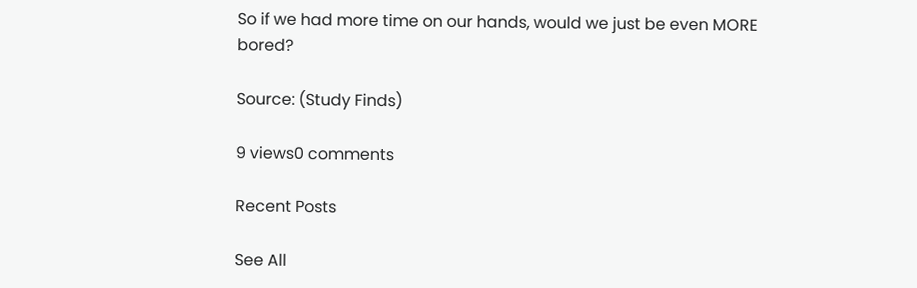So if we had more time on our hands, would we just be even MORE bored?

Source: (Study Finds)

9 views0 comments

Recent Posts

See All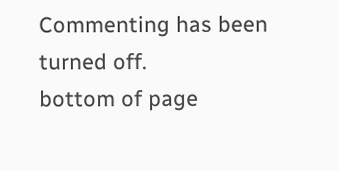Commenting has been turned off.
bottom of page